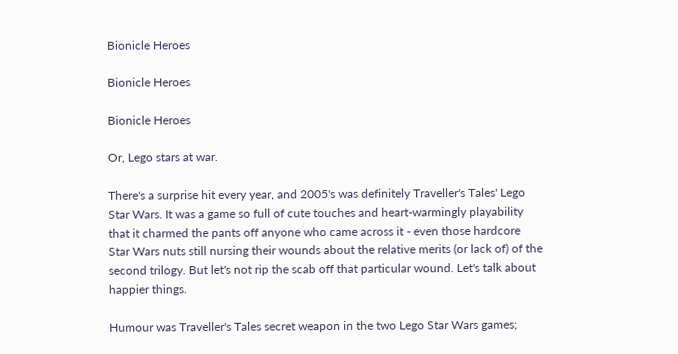Bionicle Heroes

Bionicle Heroes

Bionicle Heroes

Or, Lego stars at war.

There's a surprise hit every year, and 2005's was definitely Traveller's Tales' Lego Star Wars. It was a game so full of cute touches and heart-warmingly playability that it charmed the pants off anyone who came across it - even those hardcore Star Wars nuts still nursing their wounds about the relative merits (or lack of) of the second trilogy. But let's not rip the scab off that particular wound. Let's talk about happier things.

Humour was Traveller's Tales secret weapon in the two Lego Star Wars games;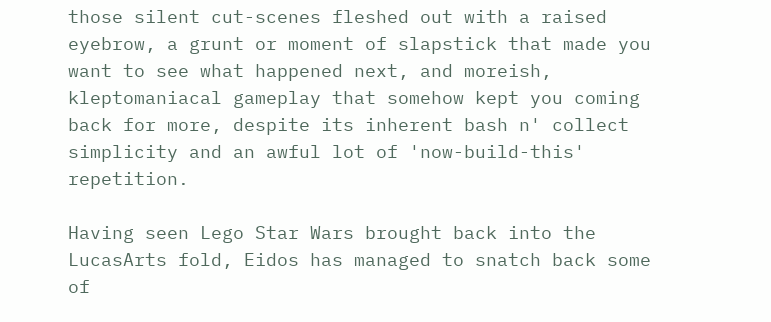those silent cut-scenes fleshed out with a raised eyebrow, a grunt or moment of slapstick that made you want to see what happened next, and moreish, kleptomaniacal gameplay that somehow kept you coming back for more, despite its inherent bash n' collect simplicity and an awful lot of 'now-build-this' repetition.

Having seen Lego Star Wars brought back into the LucasArts fold, Eidos has managed to snatch back some of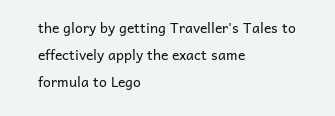the glory by getting Traveller's Tales to effectively apply the exact same formula to Lego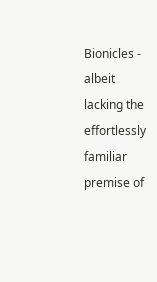Bionicles - albeit lacking the effortlessly familiar premise of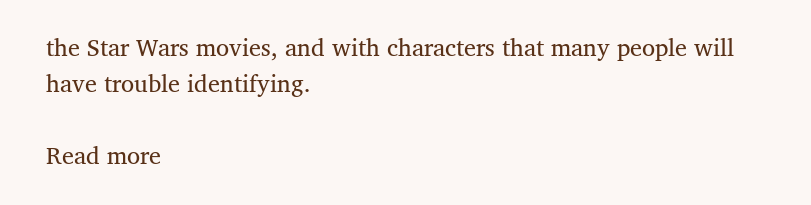the Star Wars movies, and with characters that many people will have trouble identifying.

Read more